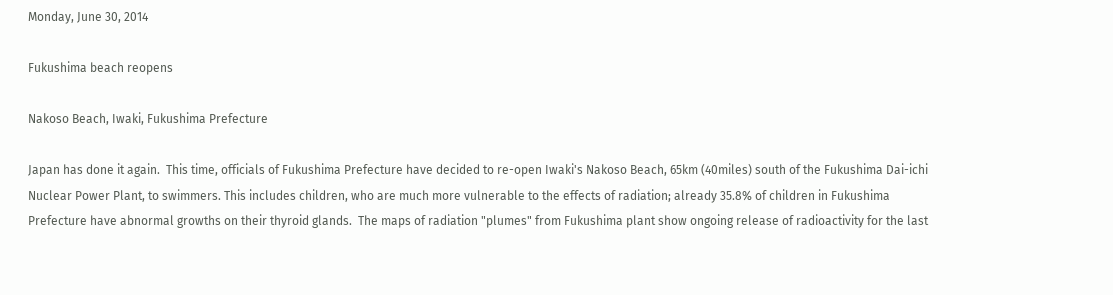Monday, June 30, 2014

Fukushima beach reopens

Nakoso Beach, Iwaki, Fukushima Prefecture

Japan has done it again.  This time, officials of Fukushima Prefecture have decided to re-open Iwaki's Nakoso Beach, 65km (40miles) south of the Fukushima Dai-ichi Nuclear Power Plant, to swimmers. This includes children, who are much more vulnerable to the effects of radiation; already 35.8% of children in Fukushima Prefecture have abnormal growths on their thyroid glands.  The maps of radiation "plumes" from Fukushima plant show ongoing release of radioactivity for the last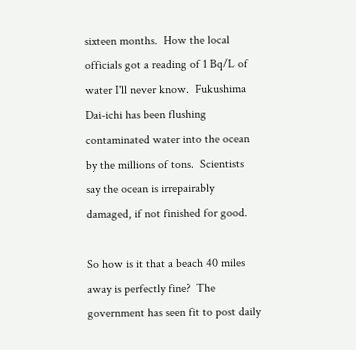sixteen months.  How the local officials got a reading of 1 Bq/L of water I'll never know.  Fukushima Dai-ichi has been flushing contaminated water into the ocean by the millions of tons.  Scientists say the ocean is irrepairably damaged, if not finished for good.

So how is it that a beach 40 miles away is perfectly fine?  The government has seen fit to post daily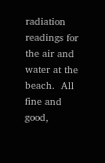radiation readings for the air and water at the beach.  All fine and good,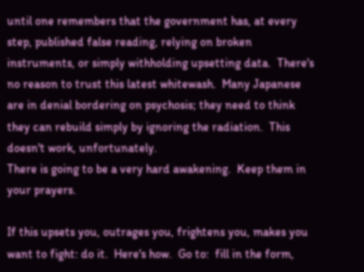until one remembers that the government has, at every step, published false reading, relying on broken instruments, or simply withholding upsetting data.  There's no reason to trust this latest whitewash.  Many Japanese are in denial bordering on psychosis; they need to think they can rebuild simply by ignoring the radiation.  This doesn't work, unfortunately.
There is going to be a very hard awakening.  Keep them in your prayers.

If this upsets you, outrages you, frightens you, makes you want to fight: do it.  Here's how.  Go to:  fill in the form,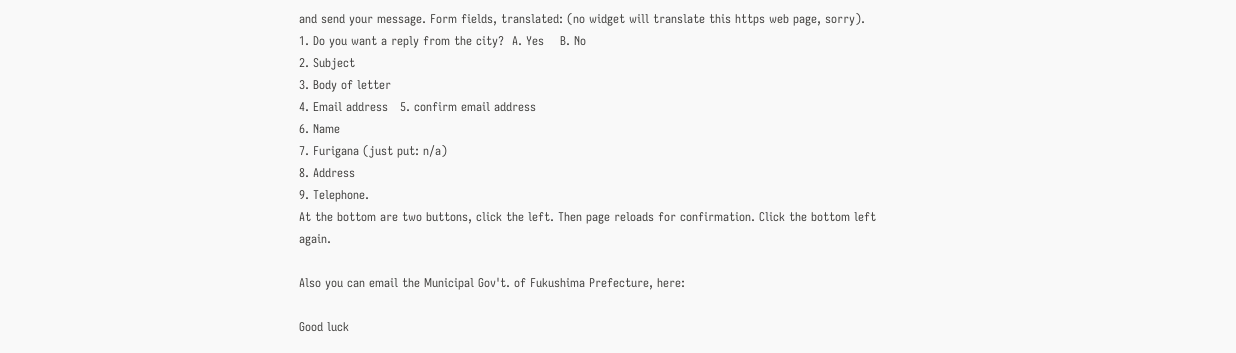and send your message. Form fields, translated: (no widget will translate this https web page, sorry).
1. Do you want a reply from the city?  A. Yes    B. No
2. Subject
3. Body of letter
4. Email address   5. confirm email address
6. Name
7. Furigana (just put: n/a)
8. Address
9. Telephone.
At the bottom are two buttons, click the left. Then page reloads for confirmation. Click the bottom left again.

Also you can email the Municipal Gov't. of Fukushima Prefecture, here:

Good luck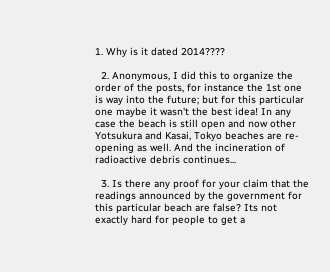1. Why is it dated 2014????

  2. Anonymous, I did this to organize the order of the posts, for instance the 1st one is way into the future; but for this particular one maybe it wasn't the best idea! In any case the beach is still open and now other Yotsukura and Kasai, Tokyo beaches are re-opening as well. And the incineration of radioactive debris continues...

  3. Is there any proof for your claim that the readings announced by the government for this particular beach are false? Its not exactly hard for people to get a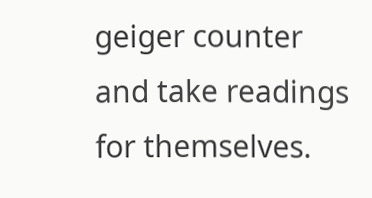geiger counter and take readings for themselves.